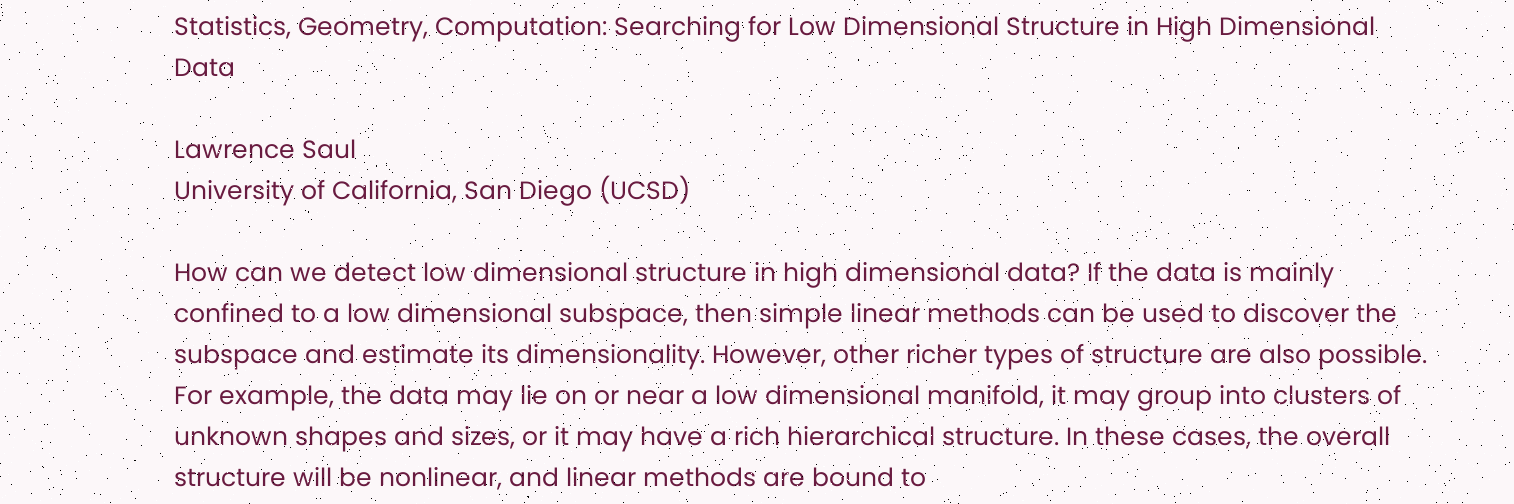Statistics, Geometry, Computation: Searching for Low Dimensional Structure in High Dimensional Data

Lawrence Saul
University of California, San Diego (UCSD)

How can we detect low dimensional structure in high dimensional data? If the data is mainly confined to a low dimensional subspace, then simple linear methods can be used to discover the subspace and estimate its dimensionality. However, other richer types of structure are also possible. For example, the data may lie on or near a low dimensional manifold, it may group into clusters of unknown shapes and sizes, or it may have a rich hierarchical structure. In these cases, the overall structure will be nonlinear, and linear methods are bound to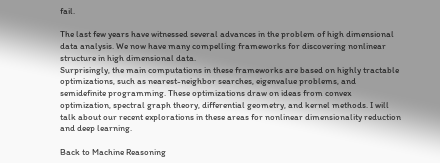fail.

The last few years have witnessed several advances in the problem of high dimensional data analysis. We now have many compelling frameworks for discovering nonlinear structure in high dimensional data.
Surprisingly, the main computations in these frameworks are based on highly tractable optimizations, such as nearest-neighbor searches, eigenvalue problems, and semidefinite programming. These optimizations draw on ideas from convex optimization, spectral graph theory, differential geometry, and kernel methods. I will talk about our recent explorations in these areas for nonlinear dimensionality reduction and deep learning.

Back to Machine Reasoning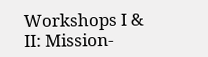Workshops I & II: Mission-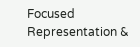Focused Representation &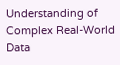Understanding of Complex Real-World Data